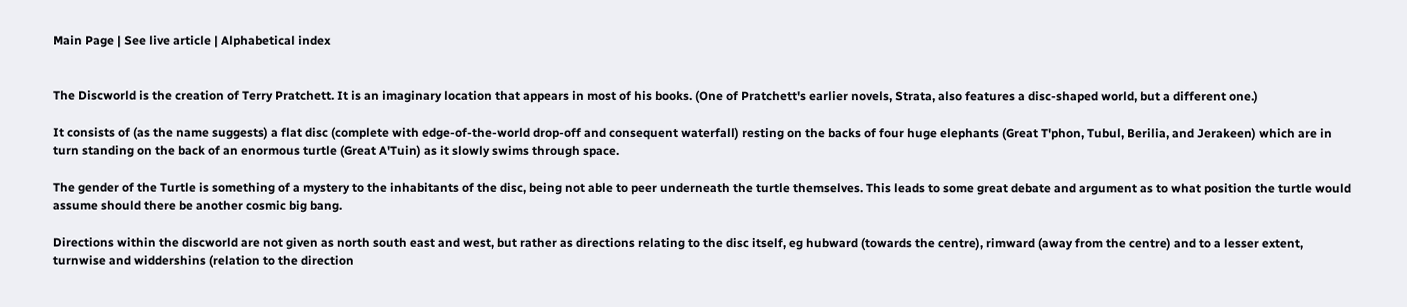Main Page | See live article | Alphabetical index


The Discworld is the creation of Terry Pratchett. It is an imaginary location that appears in most of his books. (One of Pratchett's earlier novels, Strata, also features a disc-shaped world, but a different one.)

It consists of (as the name suggests) a flat disc (complete with edge-of-the-world drop-off and consequent waterfall) resting on the backs of four huge elephants (Great T'phon, Tubul, Berilia, and Jerakeen) which are in turn standing on the back of an enormous turtle (Great A'Tuin) as it slowly swims through space.

The gender of the Turtle is something of a mystery to the inhabitants of the disc, being not able to peer underneath the turtle themselves. This leads to some great debate and argument as to what position the turtle would assume should there be another cosmic big bang.

Directions within the discworld are not given as north south east and west, but rather as directions relating to the disc itself, eg hubward (towards the centre), rimward (away from the centre) and to a lesser extent, turnwise and widdershins (relation to the direction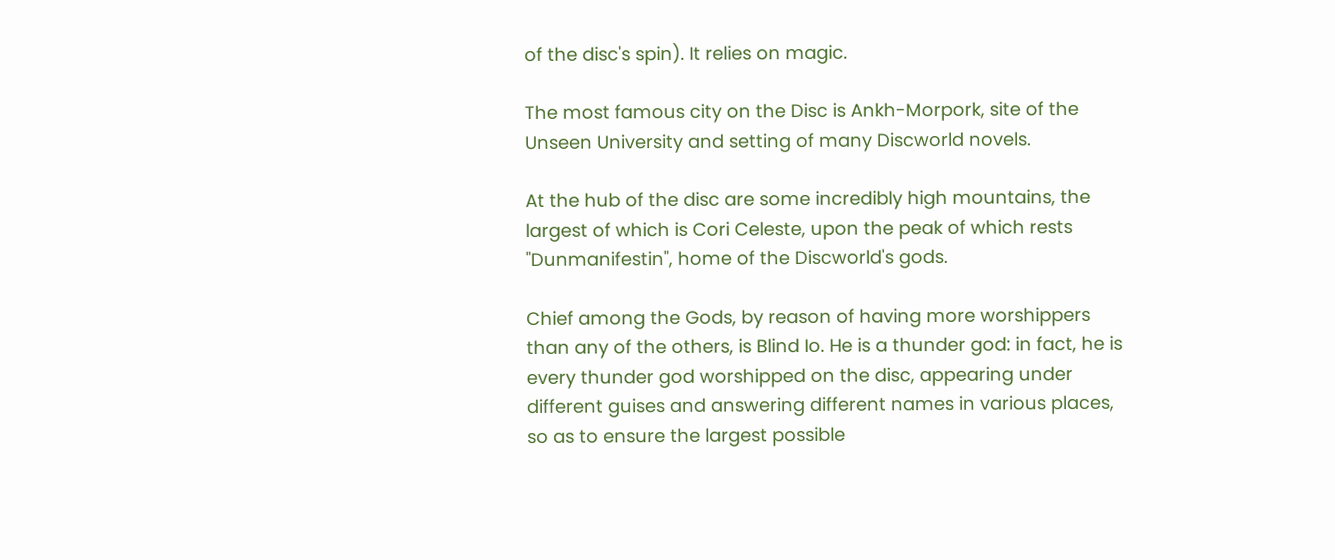of the disc's spin). It relies on magic.

The most famous city on the Disc is Ankh-Morpork, site of the Unseen University and setting of many Discworld novels.

At the hub of the disc are some incredibly high mountains, the largest of which is Cori Celeste, upon the peak of which rests "Dunmanifestin", home of the Discworld's gods.

Chief among the Gods, by reason of having more worshippers than any of the others, is Blind Io. He is a thunder god: in fact, he is every thunder god worshipped on the disc, appearing under different guises and answering different names in various places, so as to ensure the largest possible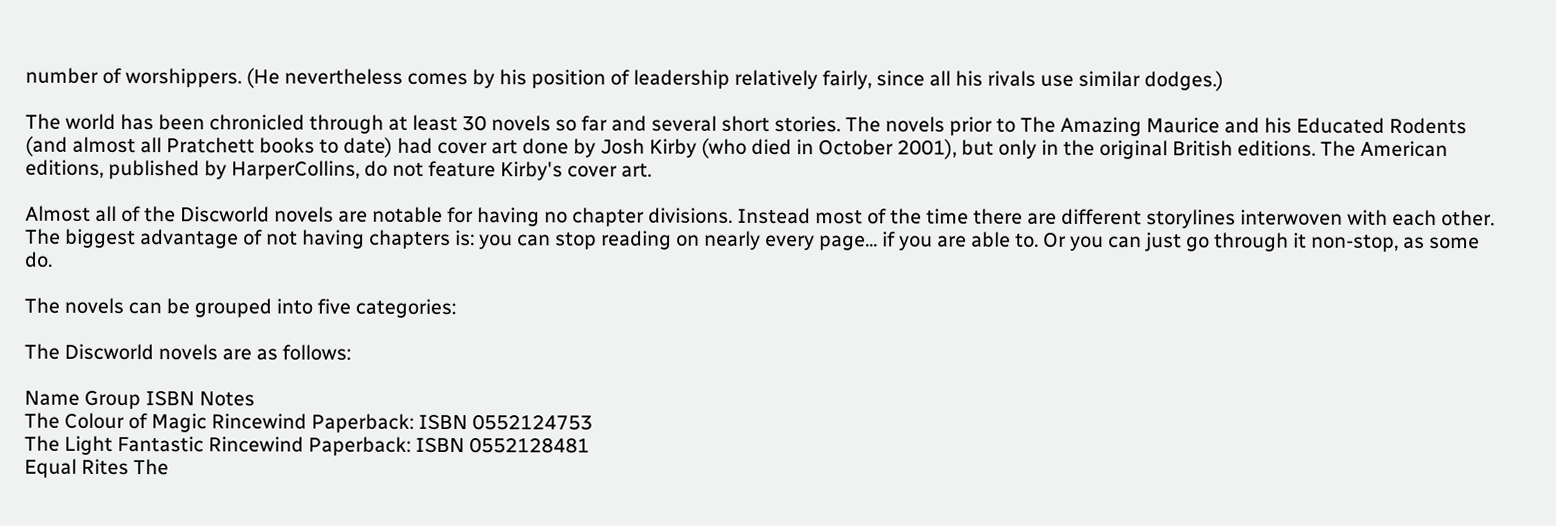number of worshippers. (He nevertheless comes by his position of leadership relatively fairly, since all his rivals use similar dodges.)

The world has been chronicled through at least 30 novels so far and several short stories. The novels prior to The Amazing Maurice and his Educated Rodents (and almost all Pratchett books to date) had cover art done by Josh Kirby (who died in October 2001), but only in the original British editions. The American editions, published by HarperCollins, do not feature Kirby's cover art.

Almost all of the Discworld novels are notable for having no chapter divisions. Instead most of the time there are different storylines interwoven with each other. The biggest advantage of not having chapters is: you can stop reading on nearly every page... if you are able to. Or you can just go through it non-stop, as some do.

The novels can be grouped into five categories:

The Discworld novels are as follows:

Name Group ISBN Notes
The Colour of Magic Rincewind Paperback: ISBN 0552124753
The Light Fantastic Rincewind Paperback: ISBN 0552128481
Equal Rites The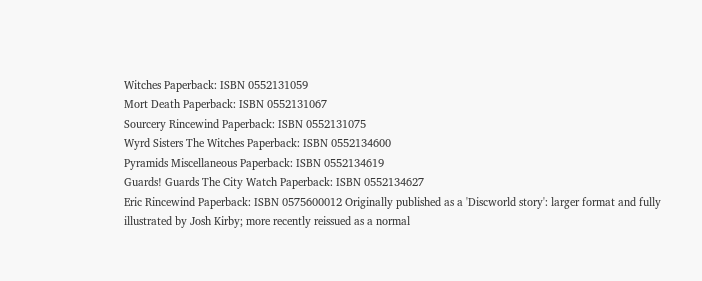Witches Paperback: ISBN 0552131059
Mort Death Paperback: ISBN 0552131067
Sourcery Rincewind Paperback: ISBN 0552131075
Wyrd Sisters The Witches Paperback: ISBN 0552134600
Pyramids Miscellaneous Paperback: ISBN 0552134619
Guards! Guards The City Watch Paperback: ISBN 0552134627
Eric Rincewind Paperback: ISBN 0575600012 Originally published as a 'Discworld story': larger format and fully illustrated by Josh Kirby; more recently reissued as a normal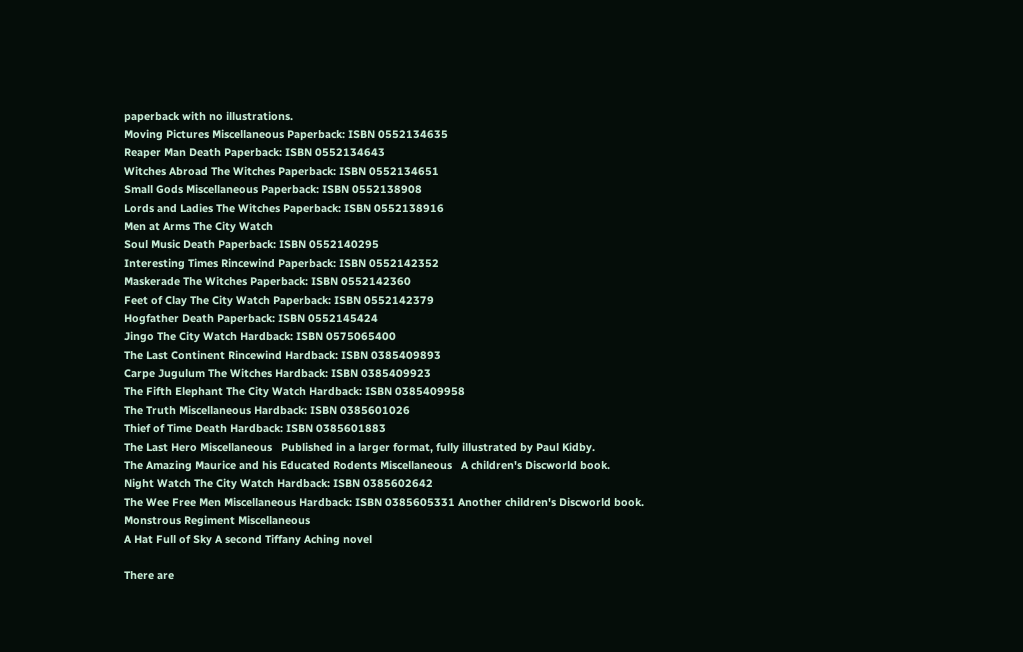paperback with no illustrations.
Moving Pictures Miscellaneous Paperback: ISBN 0552134635
Reaper Man Death Paperback: ISBN 0552134643
Witches Abroad The Witches Paperback: ISBN 0552134651
Small Gods Miscellaneous Paperback: ISBN 0552138908
Lords and Ladies The Witches Paperback: ISBN 0552138916
Men at Arms The City Watch
Soul Music Death Paperback: ISBN 0552140295
Interesting Times Rincewind Paperback: ISBN 0552142352
Maskerade The Witches Paperback: ISBN 0552142360
Feet of Clay The City Watch Paperback: ISBN 0552142379
Hogfather Death Paperback: ISBN 0552145424
Jingo The City Watch Hardback: ISBN 0575065400
The Last Continent Rincewind Hardback: ISBN 0385409893
Carpe Jugulum The Witches Hardback: ISBN 0385409923
The Fifth Elephant The City Watch Hardback: ISBN 0385409958
The Truth Miscellaneous Hardback: ISBN 0385601026
Thief of Time Death Hardback: ISBN 0385601883
The Last Hero Miscellaneous   Published in a larger format, fully illustrated by Paul Kidby.
The Amazing Maurice and his Educated Rodents Miscellaneous   A children's Discworld book.
Night Watch The City Watch Hardback: ISBN 0385602642
The Wee Free Men Miscellaneous Hardback: ISBN 0385605331 Another children's Discworld book.
Monstrous Regiment Miscellaneous
A Hat Full of Sky A second Tiffany Aching novel

There are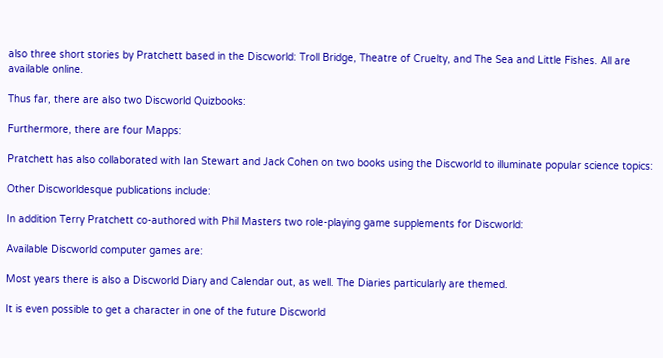also three short stories by Pratchett based in the Discworld: Troll Bridge, Theatre of Cruelty, and The Sea and Little Fishes. All are available online.

Thus far, there are also two Discworld Quizbooks:

Furthermore, there are four Mapps:

Pratchett has also collaborated with Ian Stewart and Jack Cohen on two books using the Discworld to illuminate popular science topics:

Other Discworldesque publications include:

In addition Terry Pratchett co-authored with Phil Masters two role-playing game supplements for Discworld:

Available Discworld computer games are:

Most years there is also a Discworld Diary and Calendar out, as well. The Diaries particularly are themed.

It is even possible to get a character in one of the future Discworld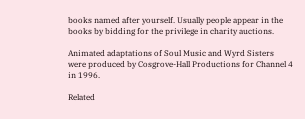books named after yourself. Usually people appear in the books by bidding for the privilege in charity auctions.

Animated adaptations of Soul Music and Wyrd Sisters were produced by Cosgrove-Hall Productions for Channel 4 in 1996.

Related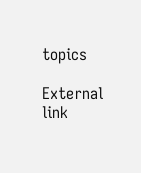topics

External link